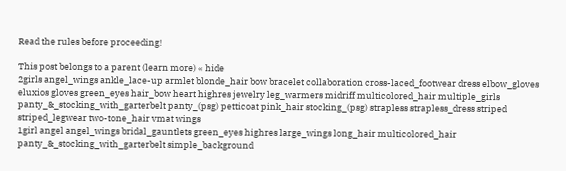Read the rules before proceeding!

This post belongs to a parent (learn more) « hide
2girls angel_wings ankle_lace-up armlet blonde_hair bow bracelet collaboration cross-laced_footwear dress elbow_gloves eluxios gloves green_eyes hair_bow heart highres jewelry leg_warmers midriff multicolored_hair multiple_girls panty_&_stocking_with_garterbelt panty_(psg) petticoat pink_hair stocking_(psg) strapless strapless_dress striped striped_legwear two-tone_hair vmat wings
1girl angel angel_wings bridal_gauntlets green_eyes highres large_wings long_hair multicolored_hair panty_&_stocking_with_garterbelt simple_background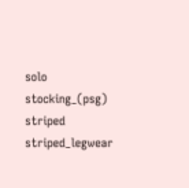solo stocking_(psg) striped striped_legwear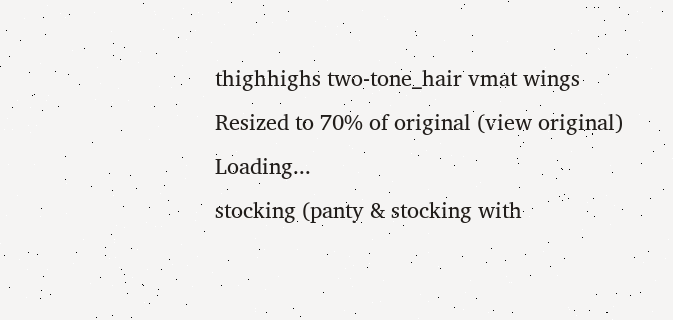thighhighs two-tone_hair vmat wings
Resized to 70% of original (view original) Loading...
stocking (panty & stocking with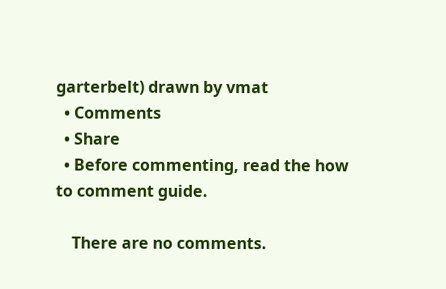garterbelt) drawn by vmat
  • Comments
  • Share
  • Before commenting, read the how to comment guide.

    There are no comments.